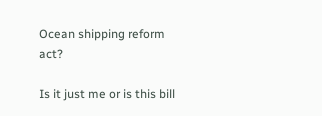Ocean shipping reform act?

Is it just me or is this bill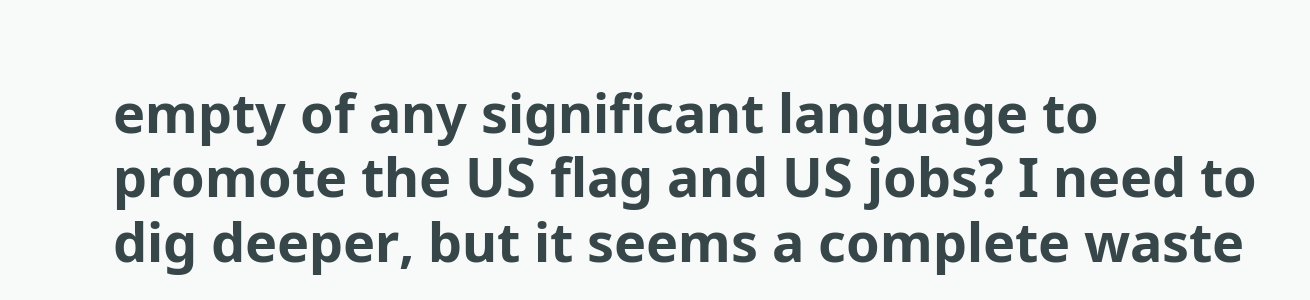empty of any significant language to promote the US flag and US jobs? I need to dig deeper, but it seems a complete waste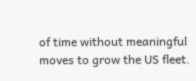of time without meaningful moves to grow the US fleet.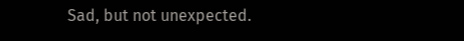Sad, but not unexpected.